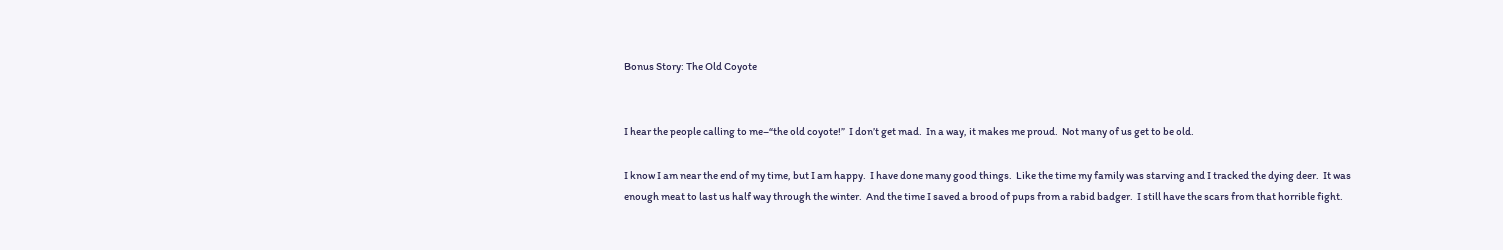Bonus Story: The Old Coyote


I hear the people calling to me–“the old coyote!”  I don’t get mad.  In a way, it makes me proud.  Not many of us get to be old.

I know I am near the end of my time, but I am happy.  I have done many good things.  Like the time my family was starving and I tracked the dying deer.  It was enough meat to last us half way through the winter.  And the time I saved a brood of pups from a rabid badger.  I still have the scars from that horrible fight.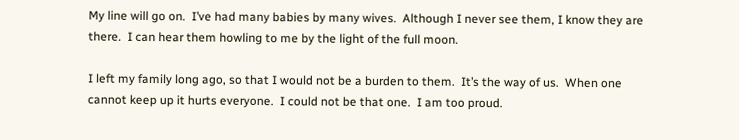My line will go on.  I’ve had many babies by many wives.  Although I never see them, I know they are there.  I can hear them howling to me by the light of the full moon.

I left my family long ago, so that I would not be a burden to them.  It’s the way of us.  When one cannot keep up it hurts everyone.  I could not be that one.  I am too proud.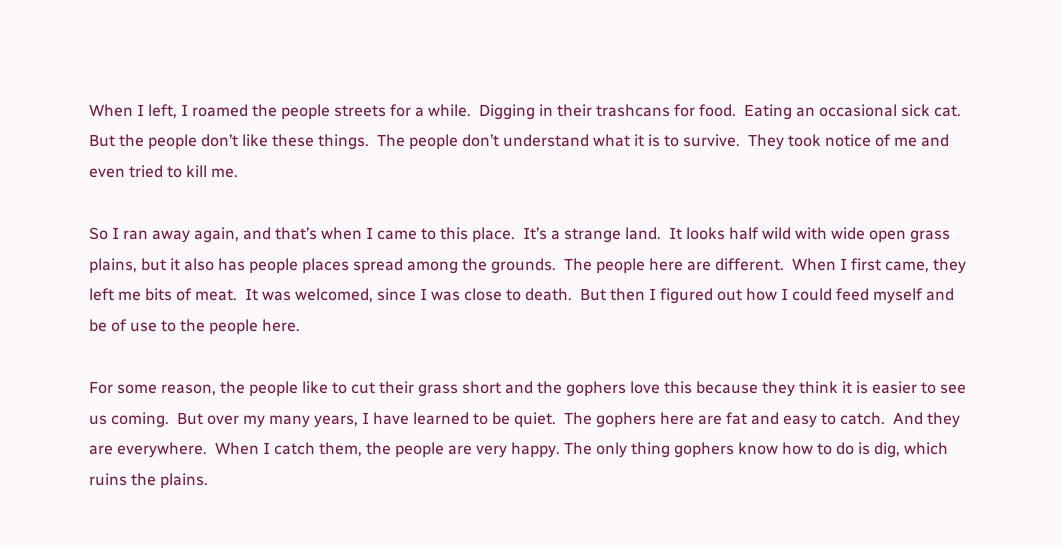When I left, I roamed the people streets for a while.  Digging in their trashcans for food.  Eating an occasional sick cat.  But the people don’t like these things.  The people don’t understand what it is to survive.  They took notice of me and even tried to kill me.

So I ran away again, and that’s when I came to this place.  It’s a strange land.  It looks half wild with wide open grass plains, but it also has people places spread among the grounds.  The people here are different.  When I first came, they left me bits of meat.  It was welcomed, since I was close to death.  But then I figured out how I could feed myself and be of use to the people here.

For some reason, the people like to cut their grass short and the gophers love this because they think it is easier to see us coming.  But over my many years, I have learned to be quiet.  The gophers here are fat and easy to catch.  And they are everywhere.  When I catch them, the people are very happy. The only thing gophers know how to do is dig, which ruins the plains.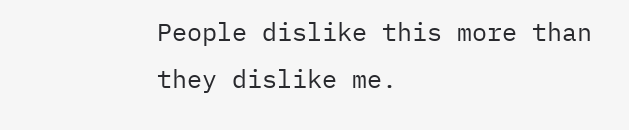People dislike this more than they dislike me.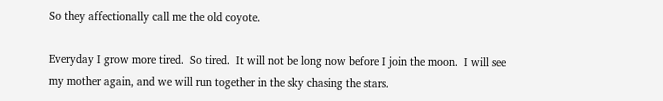So they affectionally call me the old coyote.

Everyday I grow more tired.  So tired.  It will not be long now before I join the moon.  I will see my mother again, and we will run together in the sky chasing the stars.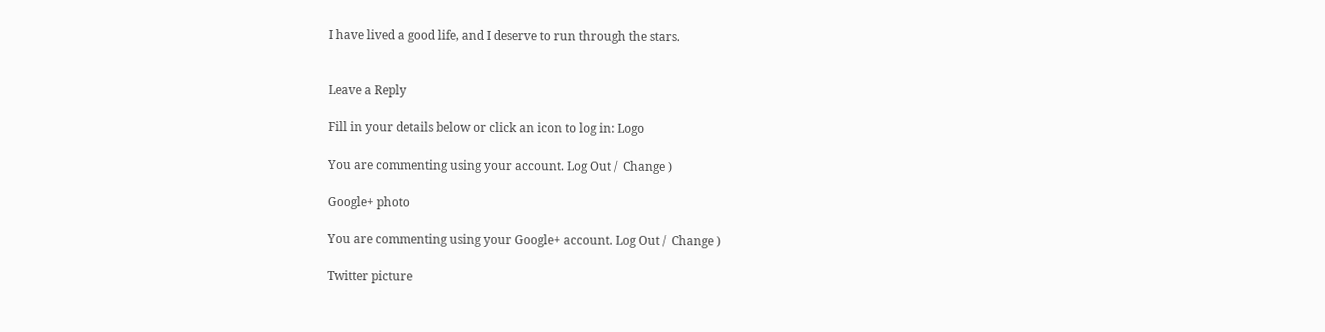I have lived a good life, and I deserve to run through the stars.


Leave a Reply

Fill in your details below or click an icon to log in: Logo

You are commenting using your account. Log Out /  Change )

Google+ photo

You are commenting using your Google+ account. Log Out /  Change )

Twitter picture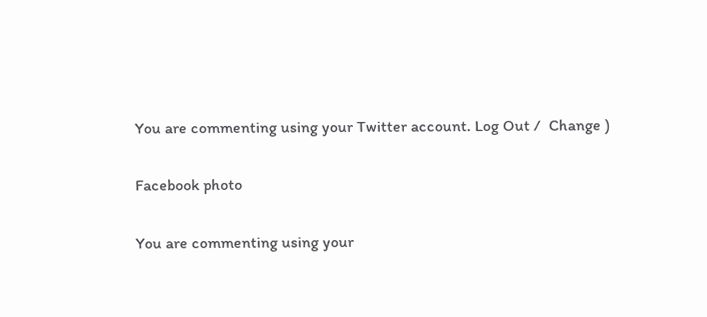You are commenting using your Twitter account. Log Out /  Change )

Facebook photo

You are commenting using your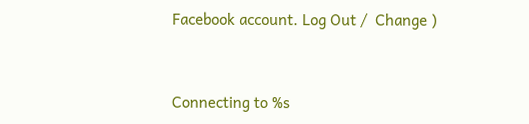Facebook account. Log Out /  Change )


Connecting to %s